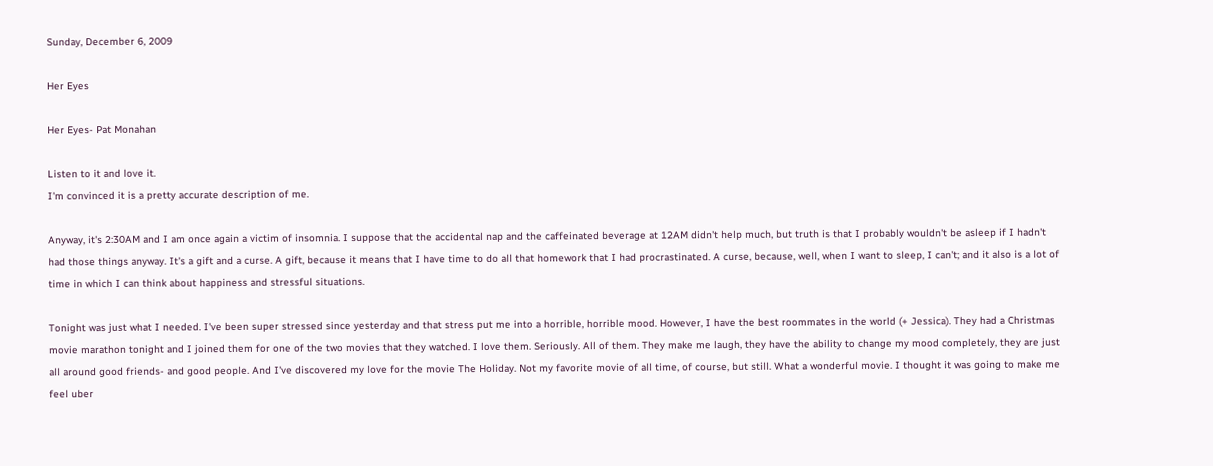Sunday, December 6, 2009

Her Eyes

Her Eyes- Pat Monahan

Listen to it and love it.
I'm convinced it is a pretty accurate description of me.

Anyway, it's 2:30AM and I am once again a victim of insomnia. I suppose that the accidental nap and the caffeinated beverage at 12AM didn't help much, but truth is that I probably wouldn't be asleep if I hadn't had those things anyway. It's a gift and a curse. A gift, because it means that I have time to do all that homework that I had procrastinated. A curse, because, well, when I want to sleep, I can't; and it also is a lot of time in which I can think about happiness and stressful situations.

Tonight was just what I needed. I've been super stressed since yesterday and that stress put me into a horrible, horrible mood. However, I have the best roommates in the world (+ Jessica). They had a Christmas movie marathon tonight and I joined them for one of the two movies that they watched. I love them. Seriously. All of them. They make me laugh, they have the ability to change my mood completely, they are just all around good friends- and good people. And I've discovered my love for the movie The Holiday. Not my favorite movie of all time, of course, but still. What a wonderful movie. I thought it was going to make me feel uber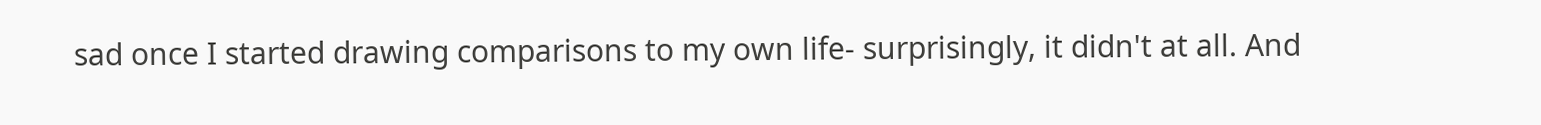sad once I started drawing comparisons to my own life- surprisingly, it didn't at all. And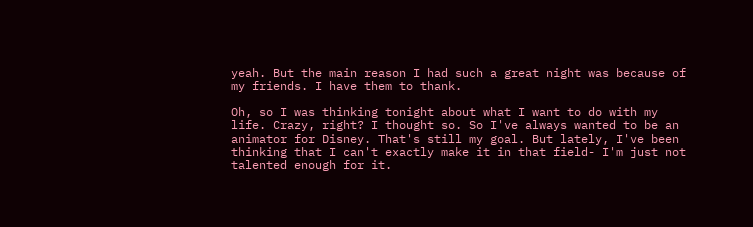yeah. But the main reason I had such a great night was because of my friends. I have them to thank.

Oh, so I was thinking tonight about what I want to do with my life. Crazy, right? I thought so. So I've always wanted to be an animator for Disney. That's still my goal. But lately, I've been thinking that I can't exactly make it in that field- I'm just not talented enough for it.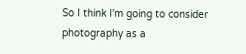So I think I'm going to consider photography as a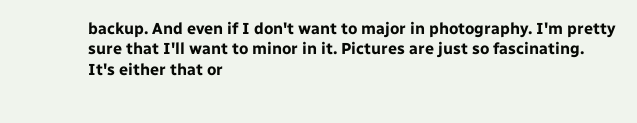backup. And even if I don't want to major in photography. I'm pretty sure that I'll want to minor in it. Pictures are just so fascinating.
It's either that or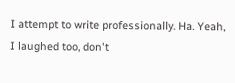I attempt to write professionally. Ha. Yeah, I laughed too, don't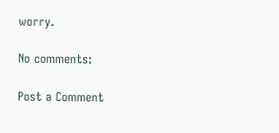worry.

No comments:

Post a Comment